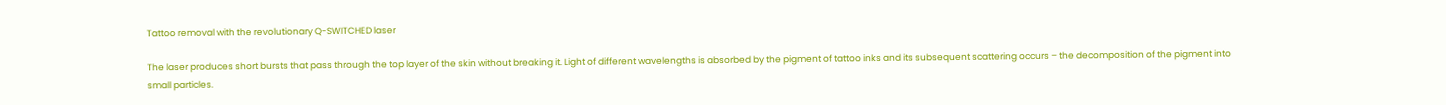Tattoo removal with the revolutionary Q-SWITCHED laser

The laser produces short bursts that pass through the top layer of the skin without breaking it. Light of different wavelengths is absorbed by the pigment of tattoo inks and its subsequent scattering occurs – the decomposition of the pigment into small particles.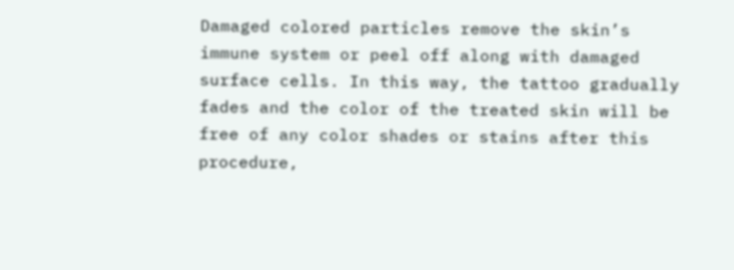Damaged colored particles remove the skin’s immune system or peel off along with damaged surface cells. In this way, the tattoo gradually fades and the color of the treated skin will be free of any color shades or stains after this procedure,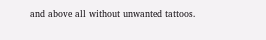and above all without unwanted tattoos.